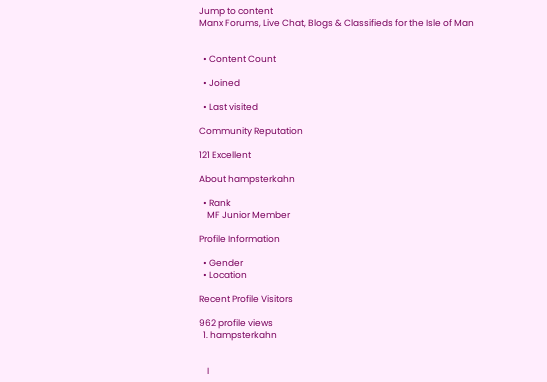Jump to content
Manx Forums, Live Chat, Blogs & Classifieds for the Isle of Man


  • Content Count

  • Joined

  • Last visited

Community Reputation

121 Excellent

About hampsterkahn

  • Rank
    MF Junior Member

Profile Information

  • Gender
  • Location

Recent Profile Visitors

962 profile views
  1. hampsterkahn


    I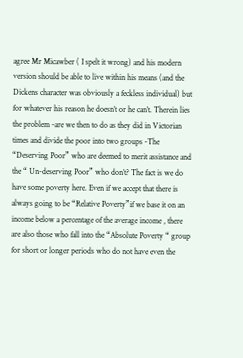agree Mr Micawber ( I spelt it wrong) and his modern version should be able to live within his means (and the Dickens character was obviously a feckless individual) but for whatever his reason he doesn’t or he can’t. Therein lies the problem -are we then to do as they did in Victorian times and divide the poor into two groups -The “Deserving Poor” who are deemed to merit assistance and the “ Un-deserving Poor” who don’t? The fact is we do have some poverty here. Even if we accept that there is always going to be “Relative Poverty”if we base it on an income below a percentage of the average income , there are also those who fall into the “Absolute Poverty “ group for short or longer periods who do not have even the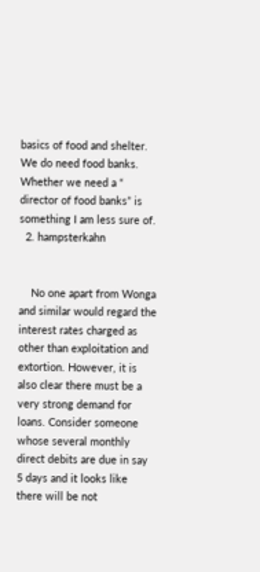basics of food and shelter. We do need food banks. Whether we need a “ director of food banks” is something I am less sure of.
  2. hampsterkahn


    No one apart from Wonga and similar would regard the interest rates charged as other than exploitation and extortion. However, it is also clear there must be a very strong demand for loans. Consider someone whose several monthly direct debits are due in say 5 days and it looks like there will be not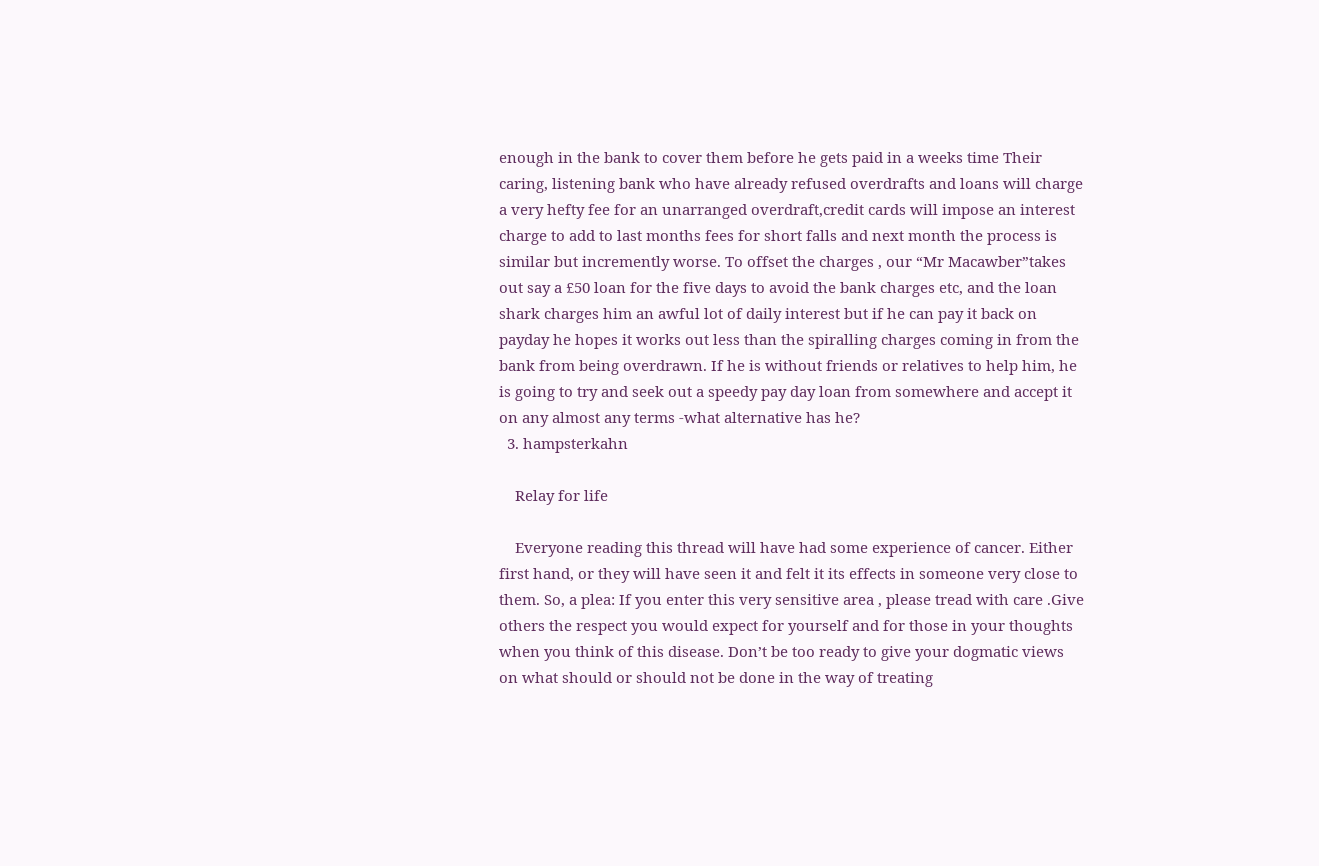enough in the bank to cover them before he gets paid in a weeks time Their caring, listening bank who have already refused overdrafts and loans will charge a very hefty fee for an unarranged overdraft,credit cards will impose an interest charge to add to last months fees for short falls and next month the process is similar but incremently worse. To offset the charges , our “Mr Macawber”takes out say a £50 loan for the five days to avoid the bank charges etc, and the loan shark charges him an awful lot of daily interest but if he can pay it back on payday he hopes it works out less than the spiralling charges coming in from the bank from being overdrawn. If he is without friends or relatives to help him, he is going to try and seek out a speedy pay day loan from somewhere and accept it on any almost any terms -what alternative has he?
  3. hampsterkahn

    Relay for life

    Everyone reading this thread will have had some experience of cancer. Either first hand, or they will have seen it and felt it its effects in someone very close to them. So, a plea: If you enter this very sensitive area , please tread with care .Give others the respect you would expect for yourself and for those in your thoughts when you think of this disease. Don’t be too ready to give your dogmatic views on what should or should not be done in the way of treating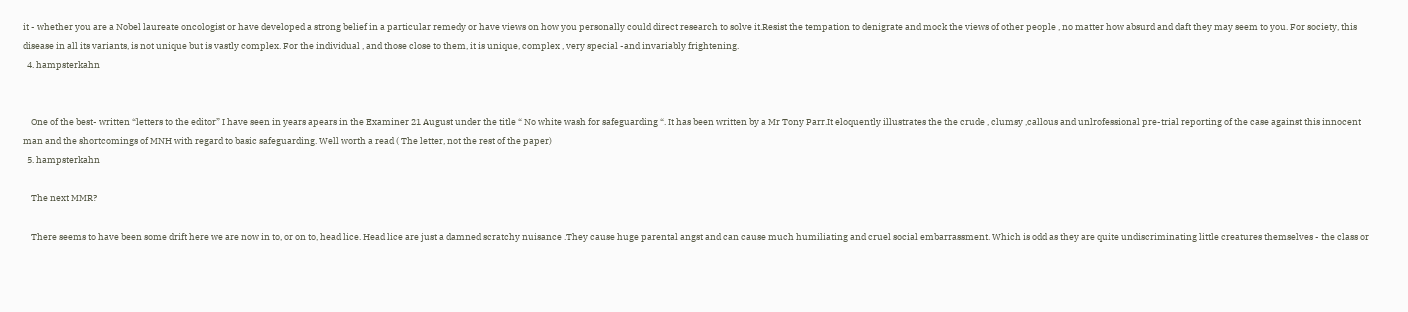it - whether you are a Nobel laureate oncologist or have developed a strong belief in a particular remedy or have views on how you personally could direct research to solve it.Resist the tempation to denigrate and mock the views of other people , no matter how absurd and daft they may seem to you. For society, this disease in all its variants, is not unique but is vastly complex. For the individual , and those close to them, it is unique, complex , very special -and invariably frightening.
  4. hampsterkahn


    One of the best- written “letters to the editor” I have seen in years apears in the Examiner 21 August under the title “ No white wash for safeguarding “. It has been written by a Mr Tony Parr.It eloquently illustrates the the crude , clumsy ,callous and unlrofessional pre-trial reporting of the case against this innocent man and the shortcomings of MNH with regard to basic safeguarding. Well worth a read ( The letter, not the rest of the paper)
  5. hampsterkahn

    The next MMR?

    There seems to have been some drift here we are now in to, or on to, head lice. Head lice are just a damned scratchy nuisance .They cause huge parental angst and can cause much humiliating and cruel social embarrassment. Which is odd as they are quite undiscriminating little creatures themselves - the class or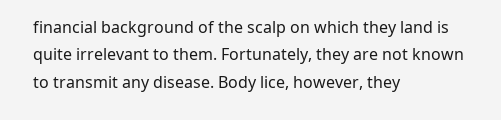financial background of the scalp on which they land is quite irrelevant to them. Fortunately, they are not known to transmit any disease. Body lice, however, they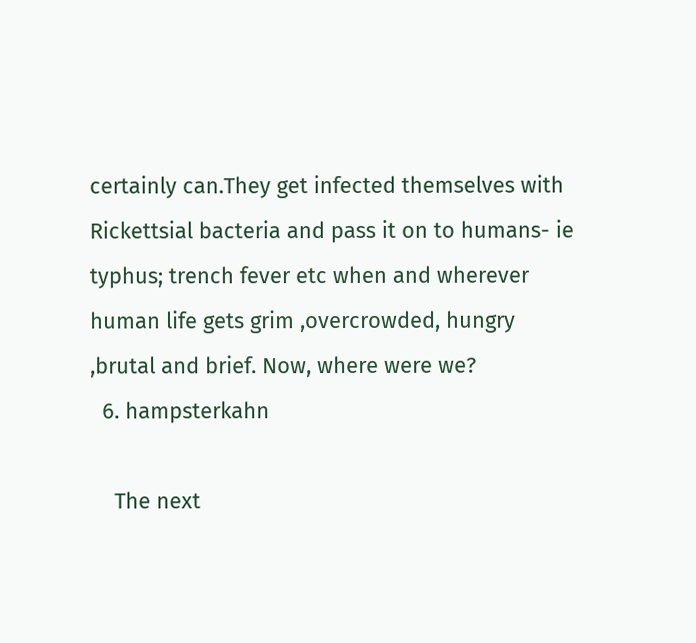certainly can.They get infected themselves with Rickettsial bacteria and pass it on to humans- ie typhus; trench fever etc when and wherever human life gets grim ,overcrowded, hungry ,brutal and brief. Now, where were we?
  6. hampsterkahn

    The next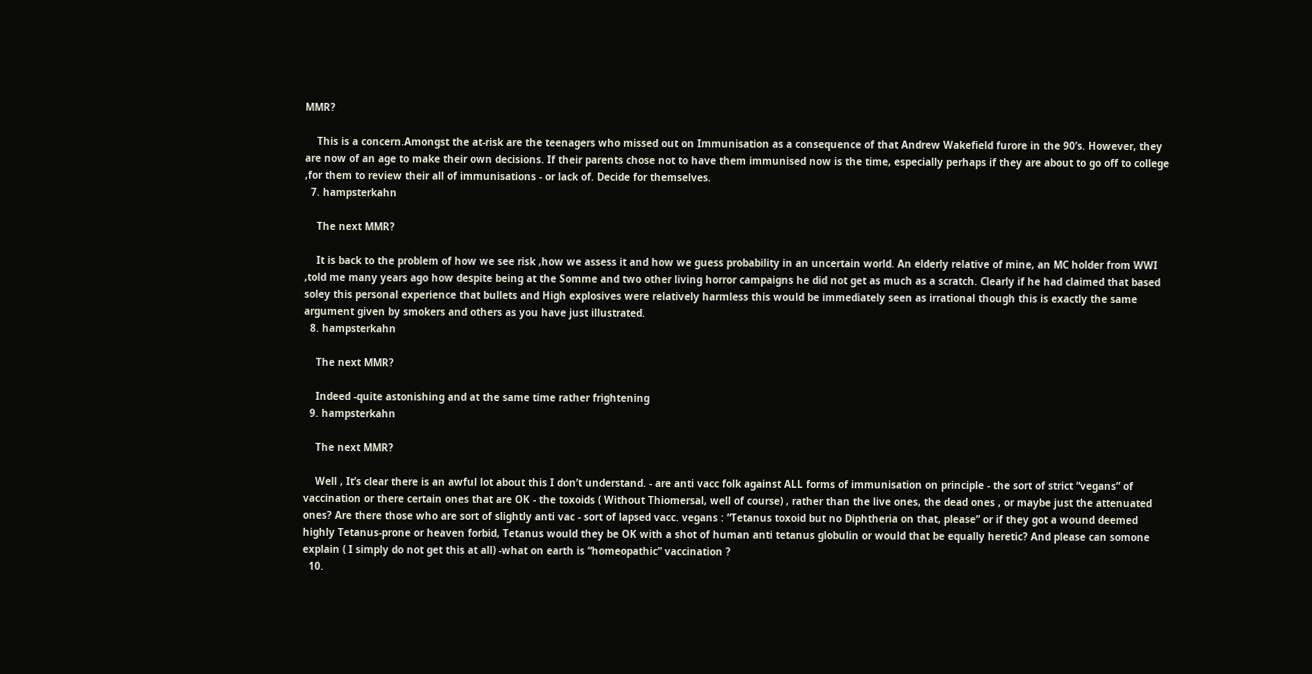MMR?

    This is a concern.Amongst the at-risk are the teenagers who missed out on Immunisation as a consequence of that Andrew Wakefield furore in the 90’s. However, they are now of an age to make their own decisions. If their parents chose not to have them immunised now is the time, especially perhaps if they are about to go off to college ,for them to review their all of immunisations - or lack of. Decide for themselves.
  7. hampsterkahn

    The next MMR?

    It is back to the problem of how we see risk ,how we assess it and how we guess probability in an uncertain world. An elderly relative of mine, an MC holder from WWI ,told me many years ago how despite being at the Somme and two other living horror campaigns he did not get as much as a scratch. Clearly if he had claimed that based soley this personal experience that bullets and High explosives were relatively harmless this would be immediately seen as irrational though this is exactly the same argument given by smokers and others as you have just illustrated.
  8. hampsterkahn

    The next MMR?

    Indeed -quite astonishing and at the same time rather frightening
  9. hampsterkahn

    The next MMR?

    Well , It’s clear there is an awful lot about this I don’t understand. - are anti vacc folk against ALL forms of immunisation on principle - the sort of strict “vegans” of vaccination or there certain ones that are OK - the toxoids ( Without Thiomersal, well of course) , rather than the live ones, the dead ones , or maybe just the attenuated ones? Are there those who are sort of slightly anti vac - sort of lapsed vacc. vegans : “Tetanus toxoid but no Diphtheria on that, please” or if they got a wound deemed highly Tetanus-prone or heaven forbid, Tetanus would they be OK with a shot of human anti tetanus globulin or would that be equally heretic? And please can somone explain ( I simply do not get this at all) -what on earth is “homeopathic” vaccination ?
  10.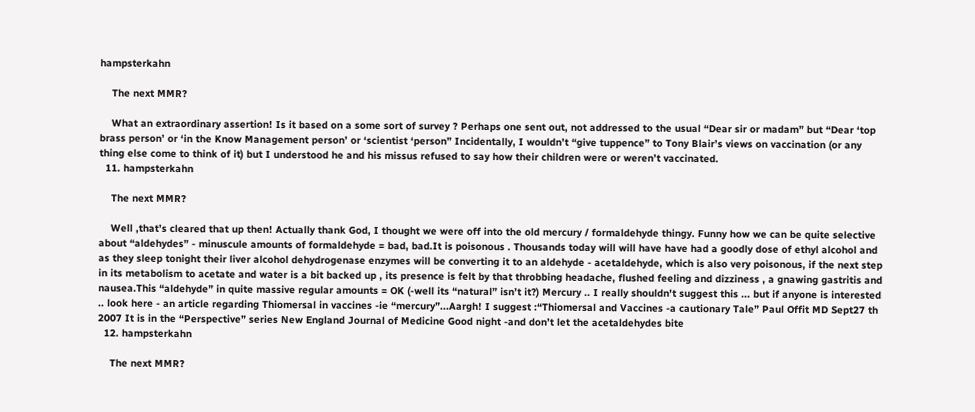hampsterkahn

    The next MMR?

    What an extraordinary assertion! Is it based on a some sort of survey ? Perhaps one sent out, not addressed to the usual “Dear sir or madam” but “Dear ‘top brass person’ or ‘in the Know Management person’ or ‘scientist ‘person” Incidentally, I wouldn’t “give tuppence” to Tony Blair’s views on vaccination (or any thing else come to think of it) but I understood he and his missus refused to say how their children were or weren’t vaccinated.
  11. hampsterkahn

    The next MMR?

    Well ,that’s cleared that up then! Actually thank God, I thought we were off into the old mercury / formaldehyde thingy. Funny how we can be quite selective about “aldehydes” - minuscule amounts of formaldehyde = bad, bad.It is poisonous . Thousands today will will have have had a goodly dose of ethyl alcohol and as they sleep tonight their liver alcohol dehydrogenase enzymes will be converting it to an aldehyde - acetaldehyde, which is also very poisonous, if the next step in its metabolism to acetate and water is a bit backed up , its presence is felt by that throbbing headache, flushed feeling and dizziness , a gnawing gastritis and nausea.This “aldehyde” in quite massive regular amounts = OK (-well its “natural” isn’t it?) Mercury .. I really shouldn't suggest this ... but if anyone is interested .. look here - an article regarding Thiomersal in vaccines -ie “mercury”...Aargh! I suggest :“Thiomersal and Vaccines -a cautionary Tale” Paul Offit MD Sept27 th 2007 It is in the “Perspective” series New England Journal of Medicine Good night -and don’t let the acetaldehydes bite
  12. hampsterkahn

    The next MMR?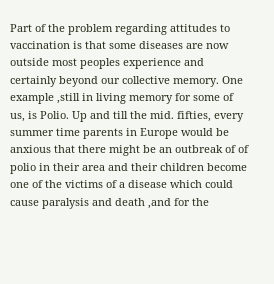Part of the problem regarding attitudes to vaccination is that some diseases are now outside most peoples experience and certainly beyond our collective memory. One example ,still in living memory for some of us, is Polio. Up and till the mid. fifties, every summer time parents in Europe would be anxious that there might be an outbreak of of polio in their area and their children become one of the victims of a disease which could cause paralysis and death ,and for the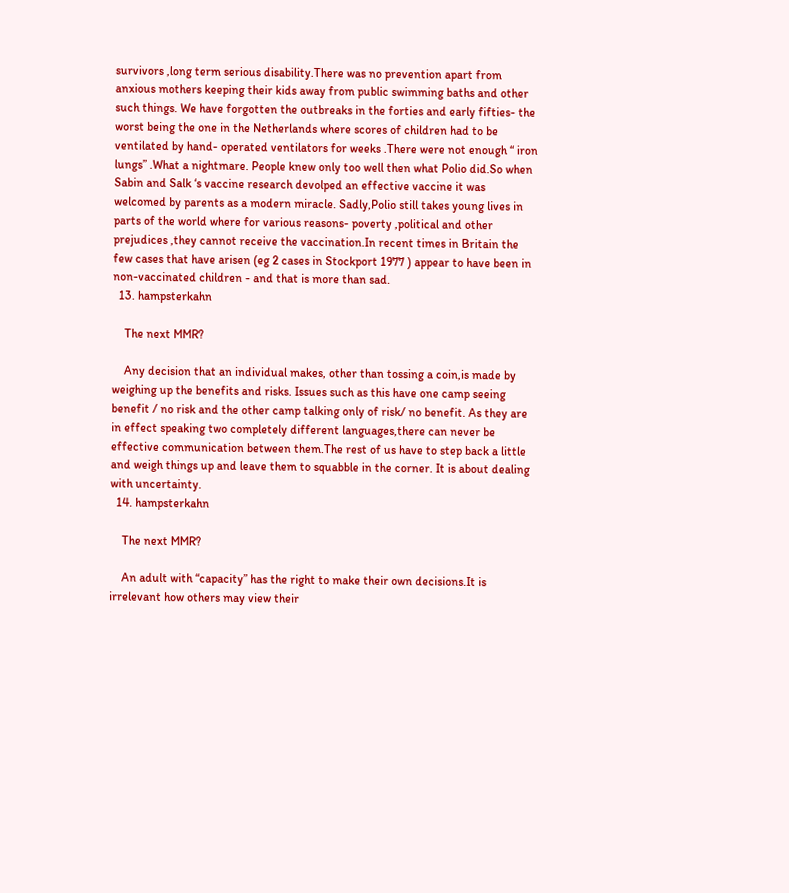survivors ,long term serious disability.There was no prevention apart from anxious mothers keeping their kids away from public swimming baths and other such things. We have forgotten the outbreaks in the forties and early fifties- the worst being the one in the Netherlands where scores of children had to be ventilated by hand- operated ventilators for weeks .There were not enough “ iron lungs” .What a nightmare. People knew only too well then what Polio did.So when Sabin and Salk ‘s vaccine research devolped an effective vaccine it was welcomed by parents as a modern miracle. Sadly,Polio still takes young lives in parts of the world where for various reasons- poverty ,political and other prejudices ,they cannot receive the vaccination.In recent times in Britain the few cases that have arisen (eg 2 cases in Stockport 1977 ) appear to have been in non-vaccinated children - and that is more than sad.
  13. hampsterkahn

    The next MMR?

    Any decision that an individual makes, other than tossing a coin,is made by weighing up the benefits and risks. Issues such as this have one camp seeing benefit / no risk and the other camp talking only of risk/ no benefit. As they are in effect speaking two completely different languages,there can never be effective communication between them.The rest of us have to step back a little and weigh things up and leave them to squabble in the corner. It is about dealing with uncertainty.
  14. hampsterkahn

    The next MMR?

    An adult with “capacity” has the right to make their own decisions.It is irrelevant how others may view their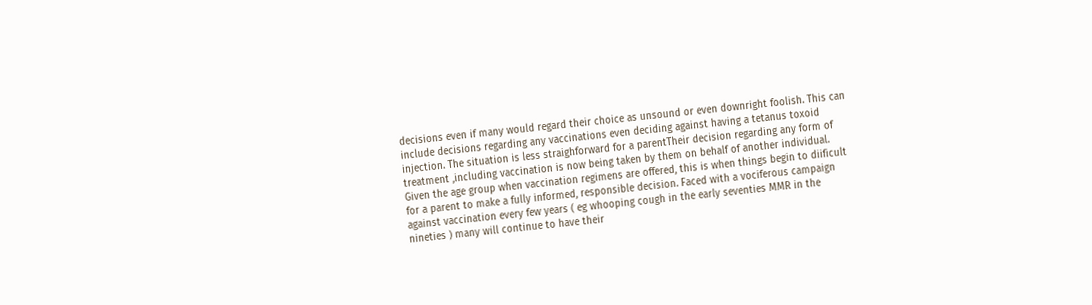decisions even if many would regard their choice as unsound or even downright foolish. This can include decisions regarding any vaccinations even deciding against having a tetanus toxoid injection. The situation is less straighforward for a parentTheir decision regarding any form of treatment ,including vaccination is now being taken by them on behalf of another individual. Given the age group when vaccination regimens are offered, this is when things begin to diificult for a parent to make a fully informed, responsible decision. Faced with a vociferous campaign against vaccination every few years ( eg whooping cough in the early seventies MMR in the nineties ) many will continue to have their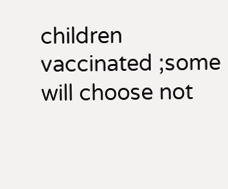children vaccinated ;some will choose not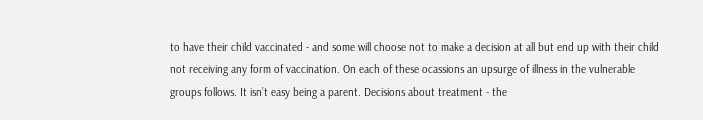to have their child vaccinated - and some will choose not to make a decision at all but end up with their child not receiving any form of vaccination. On each of these ocassions an upsurge of illness in the vulnerable groups follows. It isn’t easy being a parent. Decisions about treatment - the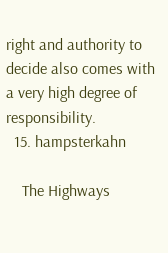right and authority to decide also comes with a very high degree of responsibility.
  15. hampsterkahn

    The Highways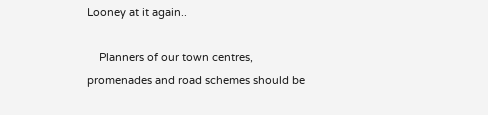Looney at it again..

    Planners of our town centres, promenades and road schemes should be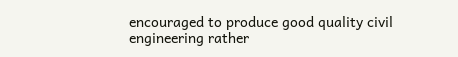encouraged to produce good quality civil engineering rather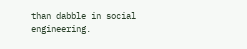than dabble in social engineering.